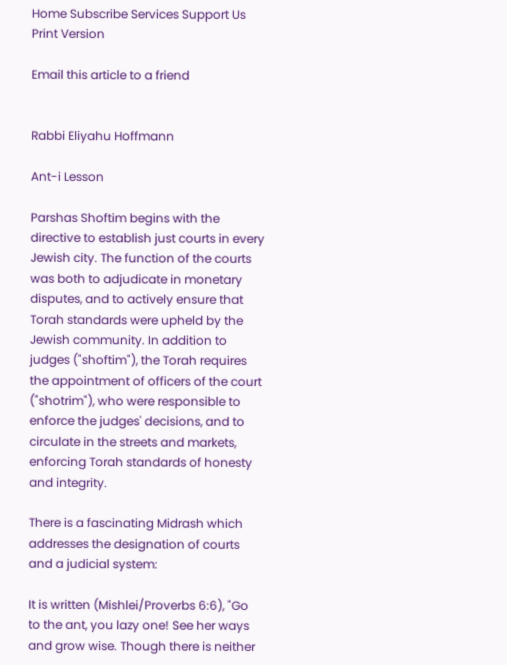Home Subscribe Services Support Us
Print Version

Email this article to a friend


Rabbi Eliyahu Hoffmann

Ant-i Lesson

Parshas Shoftim begins with the directive to establish just courts in every Jewish city. The function of the courts was both to adjudicate in monetary disputes, and to actively ensure that Torah standards were upheld by the Jewish community. In addition to judges ("shoftim"), the Torah requires the appointment of officers of the court ("shotrim"), who were responsible to enforce the judges' decisions, and to circulate in the streets and markets, enforcing Torah standards of honesty and integrity.

There is a fascinating Midrash which addresses the designation of courts and a judicial system:

It is written (Mishlei/Proverbs 6:6), "Go to the ant, you lazy one! See her ways and grow wise. Though there is neither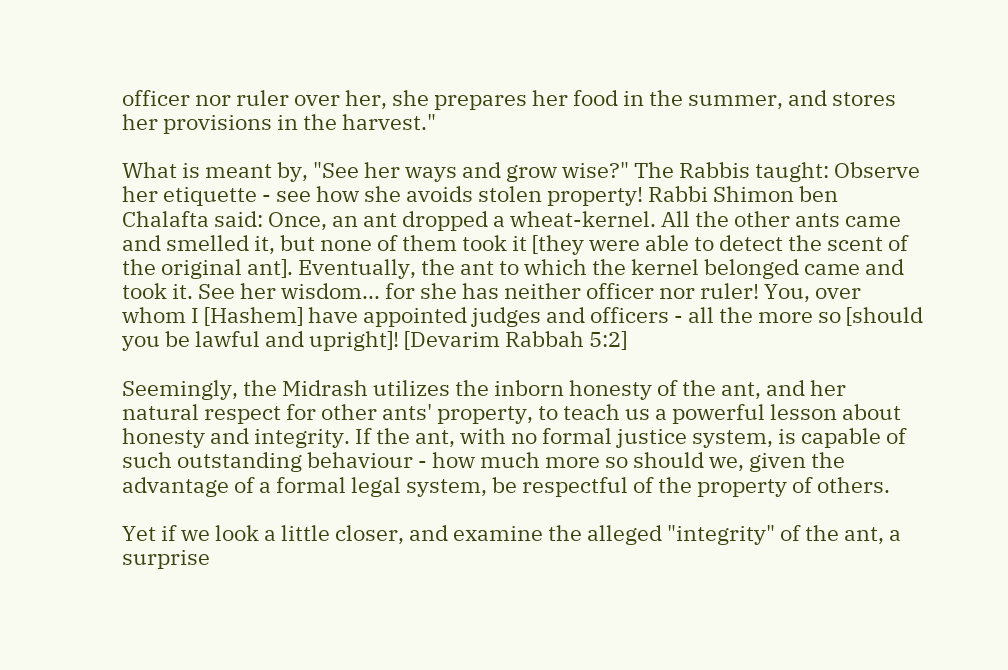officer nor ruler over her, she prepares her food in the summer, and stores her provisions in the harvest."

What is meant by, "See her ways and grow wise?" The Rabbis taught: Observe her etiquette - see how she avoids stolen property! Rabbi Shimon ben Chalafta said: Once, an ant dropped a wheat-kernel. All the other ants came and smelled it, but none of them took it [they were able to detect the scent of the original ant]. Eventually, the ant to which the kernel belonged came and took it. See her wisdom... for she has neither officer nor ruler! You, over whom I [Hashem] have appointed judges and officers - all the more so [should you be lawful and upright]! [Devarim Rabbah 5:2]

Seemingly, the Midrash utilizes the inborn honesty of the ant, and her natural respect for other ants' property, to teach us a powerful lesson about honesty and integrity. If the ant, with no formal justice system, is capable of such outstanding behaviour - how much more so should we, given the advantage of a formal legal system, be respectful of the property of others.

Yet if we look a little closer, and examine the alleged "integrity" of the ant, a surprise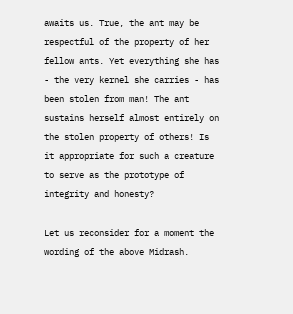awaits us. True, the ant may be respectful of the property of her fellow ants. Yet everything she has - the very kernel she carries - has been stolen from man! The ant sustains herself almost entirely on the stolen property of others! Is it appropriate for such a creature to serve as the prototype of integrity and honesty?

Let us reconsider for a moment the wording of the above Midrash.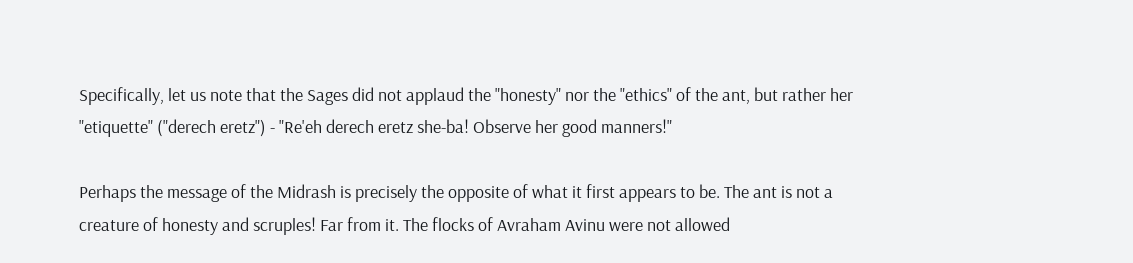Specifically, let us note that the Sages did not applaud the "honesty" nor the "ethics" of the ant, but rather her "etiquette" ("derech eretz") - "Re'eh derech eretz she-ba! Observe her good manners!"

Perhaps the message of the Midrash is precisely the opposite of what it first appears to be. The ant is not a creature of honesty and scruples! Far from it. The flocks of Avraham Avinu were not allowed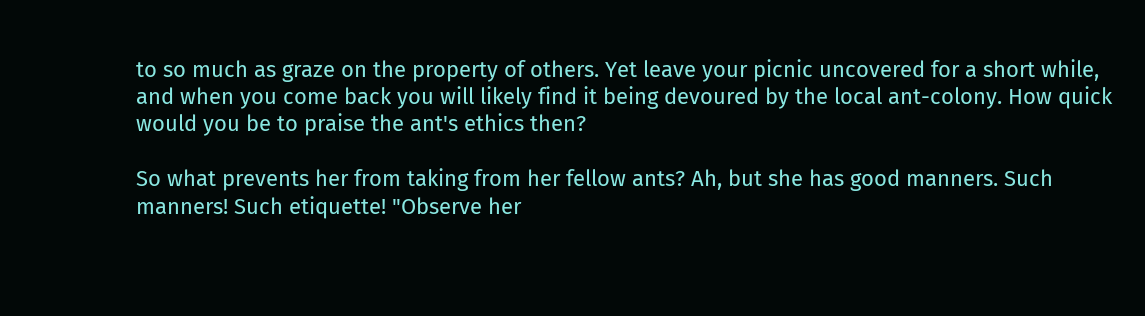to so much as graze on the property of others. Yet leave your picnic uncovered for a short while, and when you come back you will likely find it being devoured by the local ant-colony. How quick would you be to praise the ant's ethics then?

So what prevents her from taking from her fellow ants? Ah, but she has good manners. Such manners! Such etiquette! "Observe her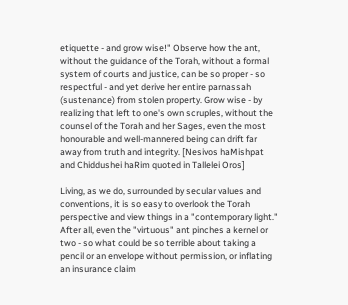etiquette - and grow wise!" Observe how the ant, without the guidance of the Torah, without a formal system of courts and justice, can be so proper - so respectful - and yet derive her entire parnassah (sustenance) from stolen property. Grow wise - by realizing that left to one's own scruples, without the counsel of the Torah and her Sages, even the most honourable and well-mannered being can drift far away from truth and integrity. [Nesivos haMishpat and Chiddushei haRim quoted in Tallelei Oros]

Living, as we do, surrounded by secular values and conventions, it is so easy to overlook the Torah perspective and view things in a "contemporary light." After all, even the "virtuous" ant pinches a kernel or two - so what could be so terrible about taking a pencil or an envelope without permission, or inflating an insurance claim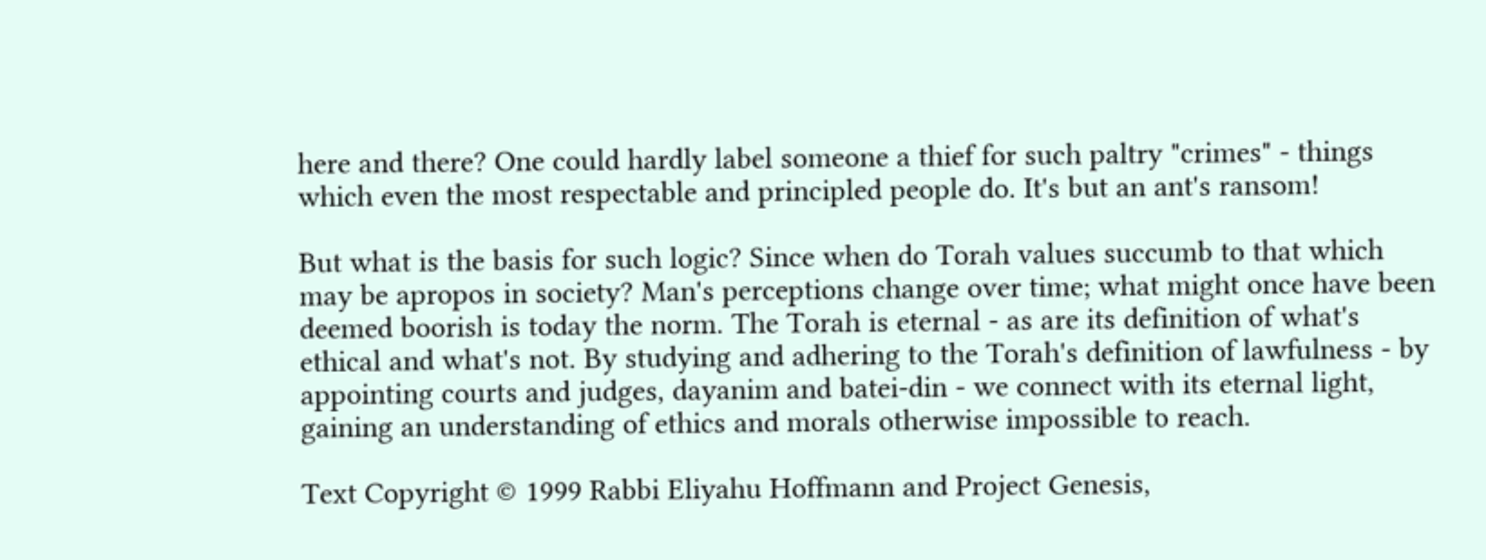here and there? One could hardly label someone a thief for such paltry "crimes" - things which even the most respectable and principled people do. It's but an ant's ransom!

But what is the basis for such logic? Since when do Torah values succumb to that which may be apropos in society? Man's perceptions change over time; what might once have been deemed boorish is today the norm. The Torah is eternal - as are its definition of what's ethical and what's not. By studying and adhering to the Torah's definition of lawfulness - by appointing courts and judges, dayanim and batei-din - we connect with its eternal light, gaining an understanding of ethics and morals otherwise impossible to reach.

Text Copyright © 1999 Rabbi Eliyahu Hoffmann and Project Genesis,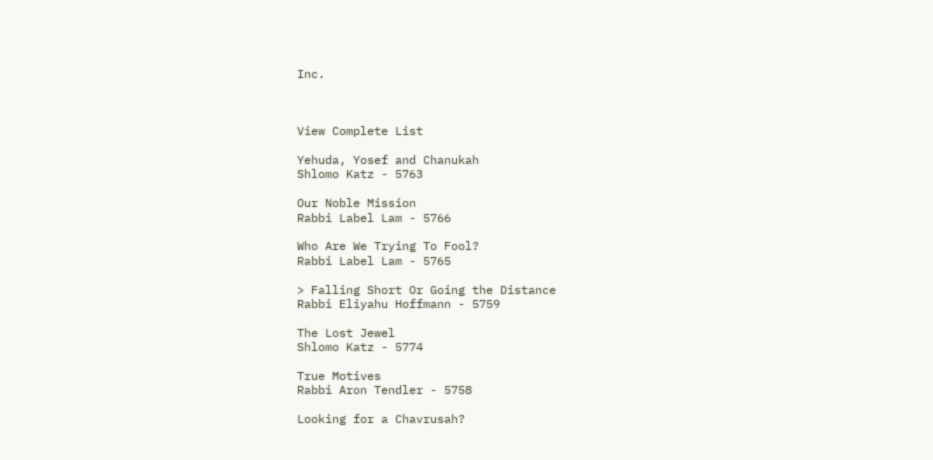Inc.



View Complete List

Yehuda, Yosef and Chanukah
Shlomo Katz - 5763

Our Noble Mission
Rabbi Label Lam - 5766

Who Are We Trying To Fool?
Rabbi Label Lam - 5765

> Falling Short Or Going the Distance
Rabbi Eliyahu Hoffmann - 5759

The Lost Jewel
Shlomo Katz - 5774

True Motives
Rabbi Aron Tendler - 5758

Looking for a Chavrusah?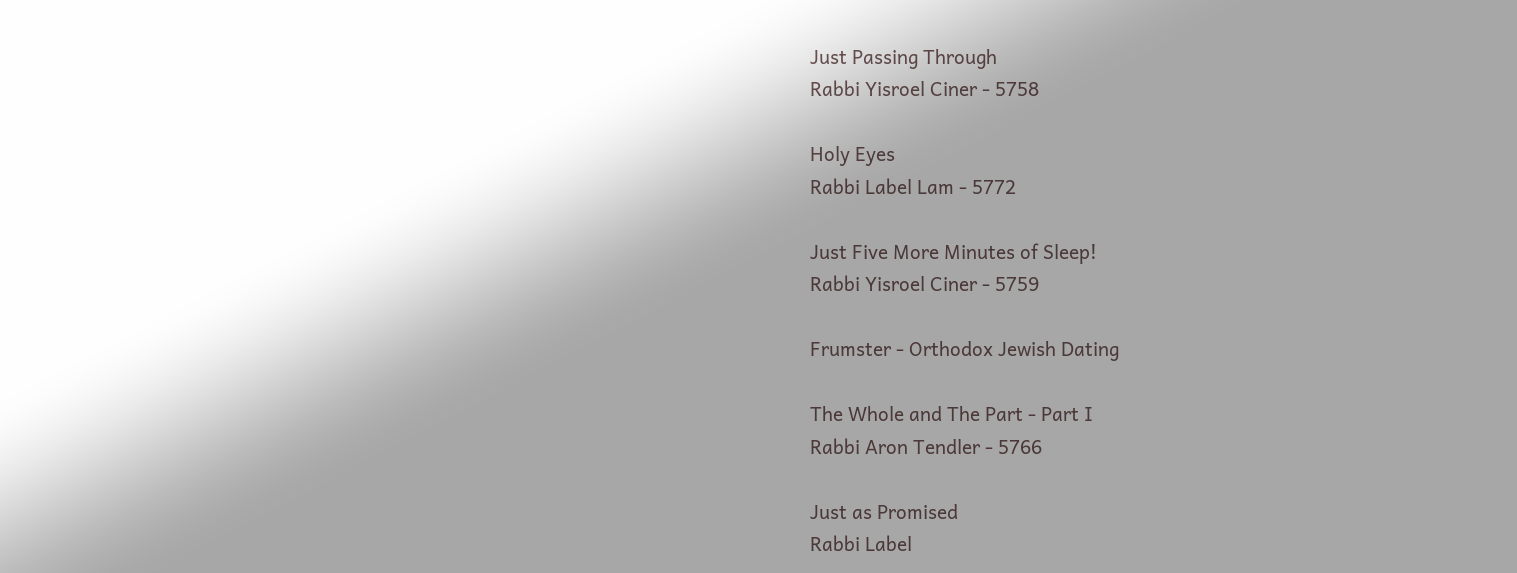Just Passing Through
Rabbi Yisroel Ciner - 5758

Holy Eyes
Rabbi Label Lam - 5772

Just Five More Minutes of Sleep!
Rabbi Yisroel Ciner - 5759

Frumster - Orthodox Jewish Dating

The Whole and The Part - Part I
Rabbi Aron Tendler - 5766

Just as Promised
Rabbi Label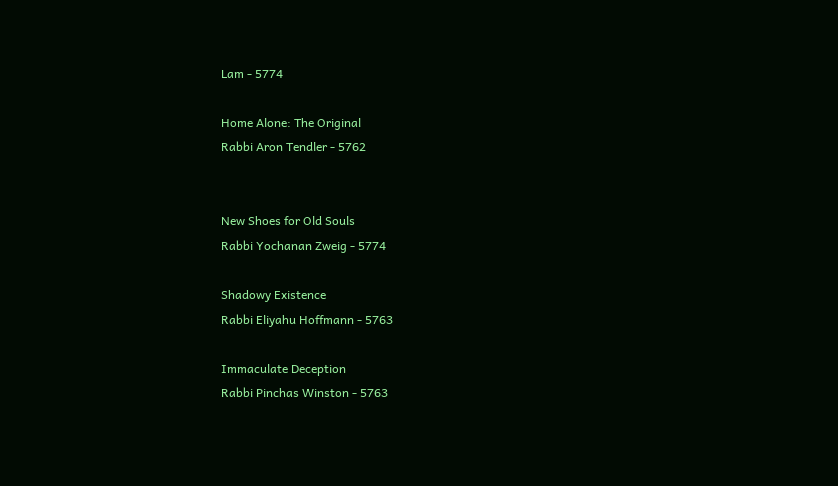Lam - 5774

Home Alone: The Original
Rabbi Aron Tendler - 5762


New Shoes for Old Souls
Rabbi Yochanan Zweig - 5774

Shadowy Existence
Rabbi Eliyahu Hoffmann - 5763

Immaculate Deception
Rabbi Pinchas Winston - 5763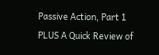Passive Action, Part 1
PLUS A Quick Review of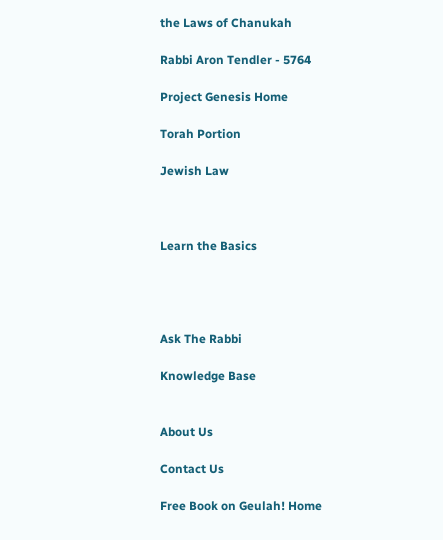the Laws of Chanukah

Rabbi Aron Tendler - 5764

Project Genesis Home

Torah Portion

Jewish Law



Learn the Basics




Ask The Rabbi

Knowledge Base


About Us

Contact Us

Free Book on Geulah! Home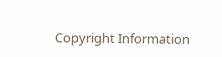Copyright Information